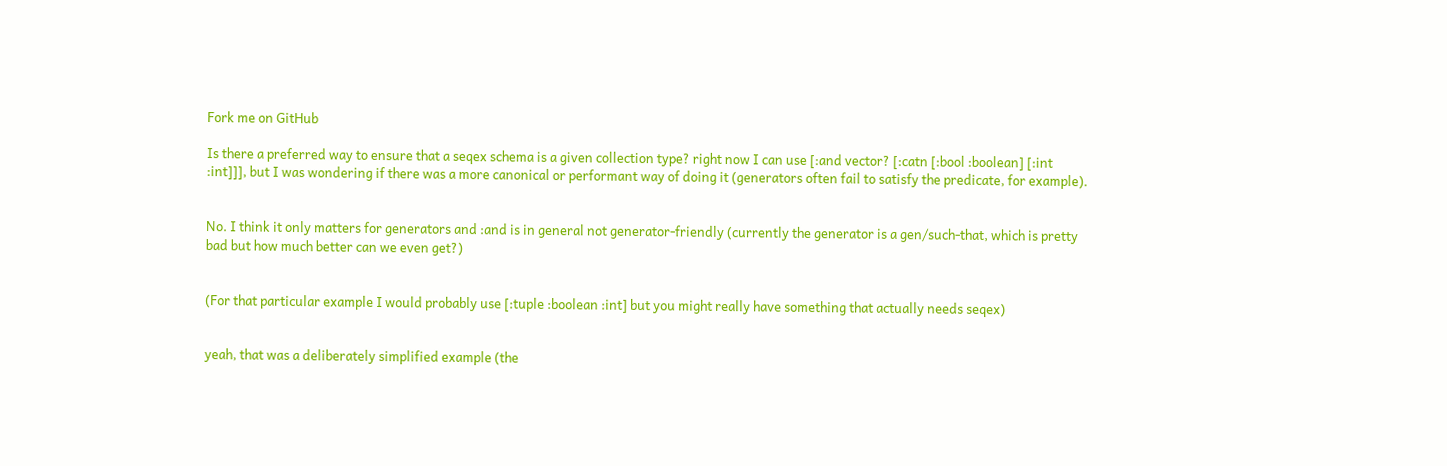Fork me on GitHub

Is there a preferred way to ensure that a seqex schema is a given collection type? right now I can use [:and vector? [:catn [:bool :boolean] [:int :int]]], but I was wondering if there was a more canonical or performant way of doing it (generators often fail to satisfy the predicate, for example).


No. I think it only matters for generators and :and is in general not generator-friendly (currently the generator is a gen/such-that, which is pretty bad but how much better can we even get?)


(For that particular example I would probably use [:tuple :boolean :int] but you might really have something that actually needs seqex)


yeah, that was a deliberately simplified example (the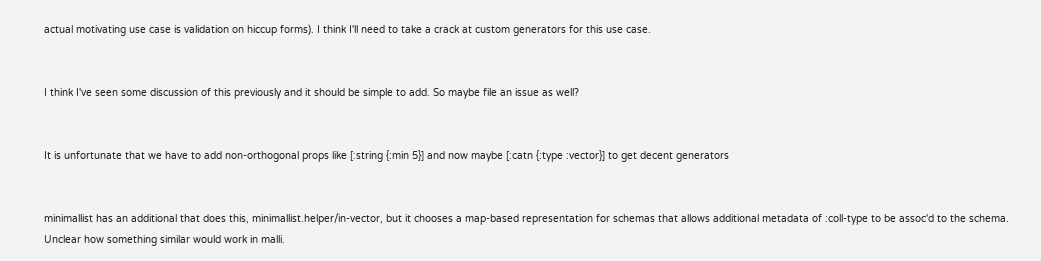actual motivating use case is validation on hiccup forms). I think I'll need to take a crack at custom generators for this use case.


I think I've seen some discussion of this previously and it should be simple to add. So maybe file an issue as well?


It is unfortunate that we have to add non-orthogonal props like [:string {:min 5}] and now maybe [:catn {:type :vector}] to get decent generators


minimallist has an additional that does this, minimallist.helper/in-vector, but it chooses a map-based representation for schemas that allows additional metadata of :coll-type to be assoc'd to the schema. Unclear how something similar would work in malli.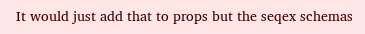It would just add that to props but the seqex schemas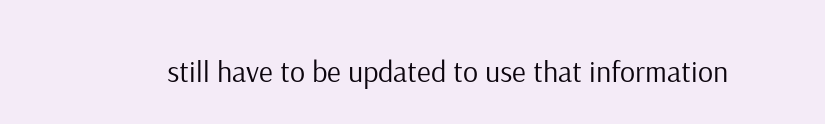still have to be updated to use that information